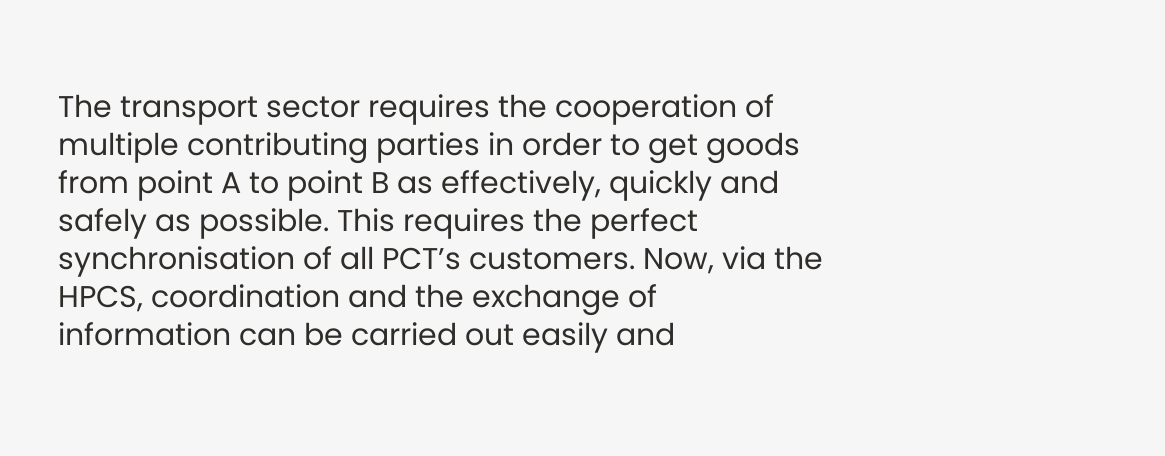The transport sector requires the cooperation of multiple contributing parties in order to get goods from point A to point B as effectively, quickly and safely as possible. This requires the perfect synchronisation of all PCT’s customers. Now, via the HPCS, coordination and the exchange of information can be carried out easily and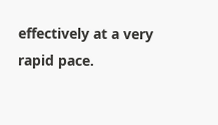effectively at a very rapid pace.